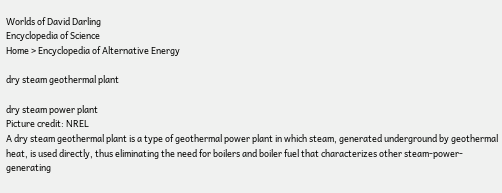Worlds of David Darling
Encyclopedia of Science
Home > Encyclopedia of Alternative Energy

dry steam geothermal plant

dry steam power plant
Picture credit: NREL
A dry steam geothermal plant is a type of geothermal power plant in which steam, generated underground by geothermal heat, is used directly, thus eliminating the need for boilers and boiler fuel that characterizes other steam-power-generating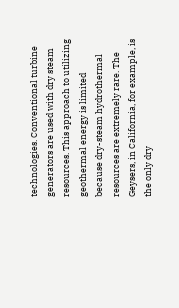technologies. Conventional turbine generators are used with dry steam resources. This approach to utilizing geothermal energy is limited because dry-steam hydrothermal resources are extremely rare. The Geysers, in California, for example, is the only dry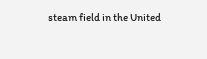steam field in the United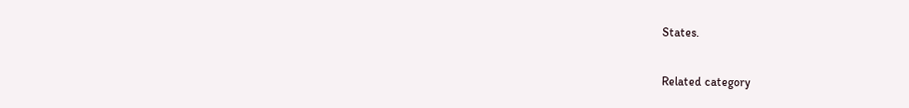States.

Related category